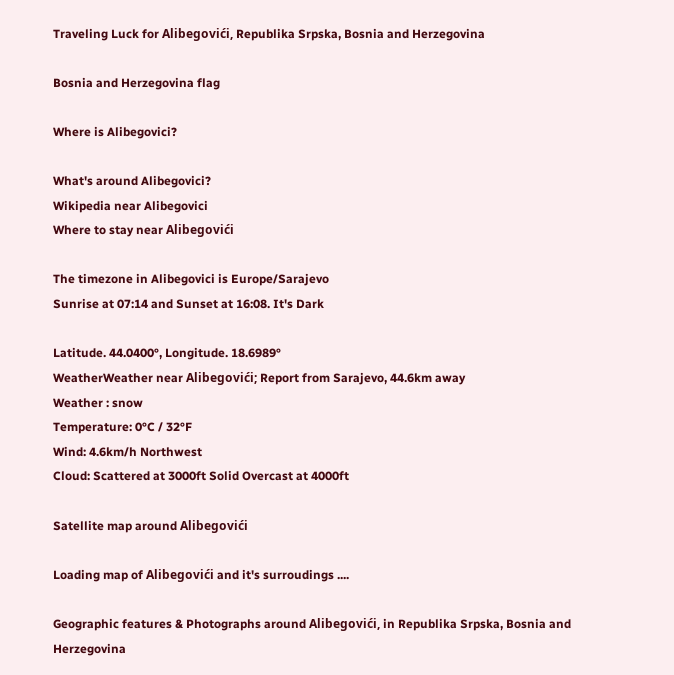Traveling Luck for Alibegovići, Republika Srpska, Bosnia and Herzegovina

Bosnia and Herzegovina flag

Where is Alibegovici?

What's around Alibegovici?
Wikipedia near Alibegovici
Where to stay near Alibegovići

The timezone in Alibegovici is Europe/Sarajevo
Sunrise at 07:14 and Sunset at 16:08. It's Dark

Latitude. 44.0400°, Longitude. 18.6989°
WeatherWeather near Alibegovići; Report from Sarajevo, 44.6km away
Weather : snow
Temperature: 0°C / 32°F
Wind: 4.6km/h Northwest
Cloud: Scattered at 3000ft Solid Overcast at 4000ft

Satellite map around Alibegovići

Loading map of Alibegovići and it's surroudings ....

Geographic features & Photographs around Alibegovići, in Republika Srpska, Bosnia and Herzegovina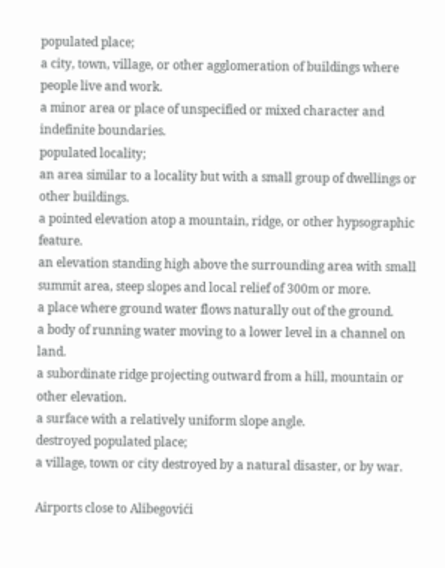populated place;
a city, town, village, or other agglomeration of buildings where people live and work.
a minor area or place of unspecified or mixed character and indefinite boundaries.
populated locality;
an area similar to a locality but with a small group of dwellings or other buildings.
a pointed elevation atop a mountain, ridge, or other hypsographic feature.
an elevation standing high above the surrounding area with small summit area, steep slopes and local relief of 300m or more.
a place where ground water flows naturally out of the ground.
a body of running water moving to a lower level in a channel on land.
a subordinate ridge projecting outward from a hill, mountain or other elevation.
a surface with a relatively uniform slope angle.
destroyed populated place;
a village, town or city destroyed by a natural disaster, or by war.

Airports close to Alibegovići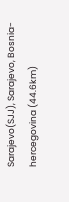Sarajevo(SJJ), Sarajevo, Bosnia-hercegovina (44.6km)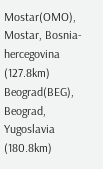Mostar(OMO), Mostar, Bosnia-hercegovina (127.8km)
Beograd(BEG), Beograd, Yugoslavia (180.8km)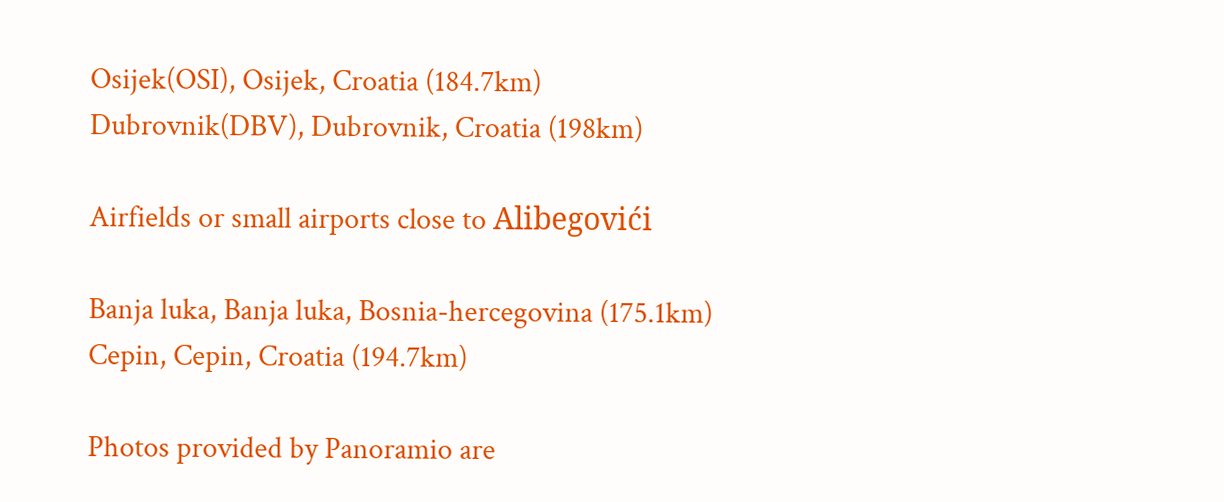Osijek(OSI), Osijek, Croatia (184.7km)
Dubrovnik(DBV), Dubrovnik, Croatia (198km)

Airfields or small airports close to Alibegovići

Banja luka, Banja luka, Bosnia-hercegovina (175.1km)
Cepin, Cepin, Croatia (194.7km)

Photos provided by Panoramio are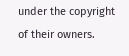under the copyright of their owners.